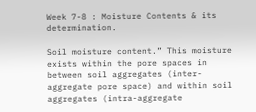Week 7-8 : Moisture Contents & its determination.

Soil moisture content.” This moisture exists within the pore spaces in between soil aggregates (inter-aggregate pore space) and within soil aggregates (intra-aggregate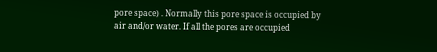pore space) . Normally this pore space is occupied by air and/or water. If all the pores are occupied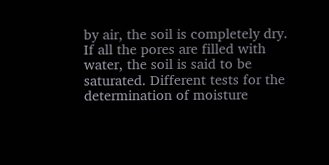by air, the soil is completely dry. If all the pores are filled with water, the soil is said to be saturated. Different tests for the determination of moisture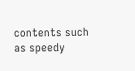contents such as speedy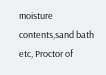moisture contents,sand bath etc, Proctor of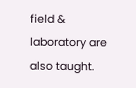field & laboratory are also taught.